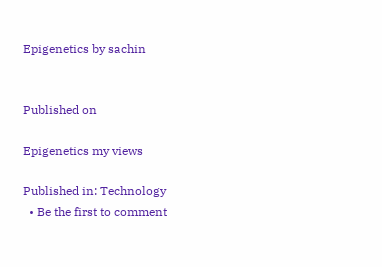Epigenetics by sachin


Published on

Epigenetics my views

Published in: Technology
  • Be the first to comment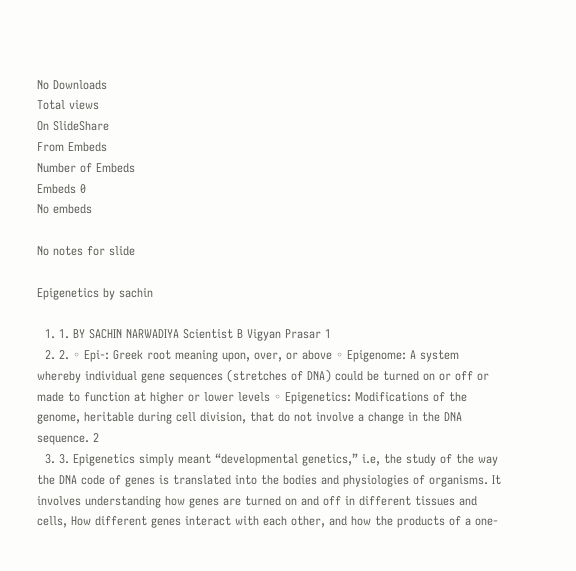No Downloads
Total views
On SlideShare
From Embeds
Number of Embeds
Embeds 0
No embeds

No notes for slide

Epigenetics by sachin

  1. 1. BY SACHIN NARWADIYA Scientist B Vigyan Prasar 1
  2. 2. ◦ Epi-: Greek root meaning upon, over, or above ◦ Epigenome: A system whereby individual gene sequences (stretches of DNA) could be turned on or off or made to function at higher or lower levels ◦ Epigenetics: Modifications of the genome, heritable during cell division, that do not involve a change in the DNA sequence. 2
  3. 3. Epigenetics simply meant “developmental genetics,” i.e, the study of the way the DNA code of genes is translated into the bodies and physiologies of organisms. It involves understanding how genes are turned on and off in different tissues and cells, How different genes interact with each other, and how the products of a one-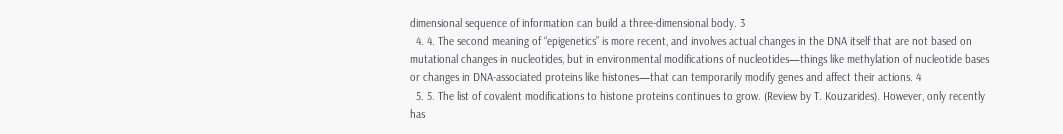dimensional sequence of information can build a three-dimensional body. 3
  4. 4. The second meaning of “epigenetics” is more recent, and involves actual changes in the DNA itself that are not based on mutational changes in nucleotides, but in environmental modifications of nucleotides—things like methylation of nucleotide bases or changes in DNA-associated proteins like histones—that can temporarily modify genes and affect their actions. 4
  5. 5. The list of covalent modifications to histone proteins continues to grow. (Review by T. Kouzarides). However, only recently has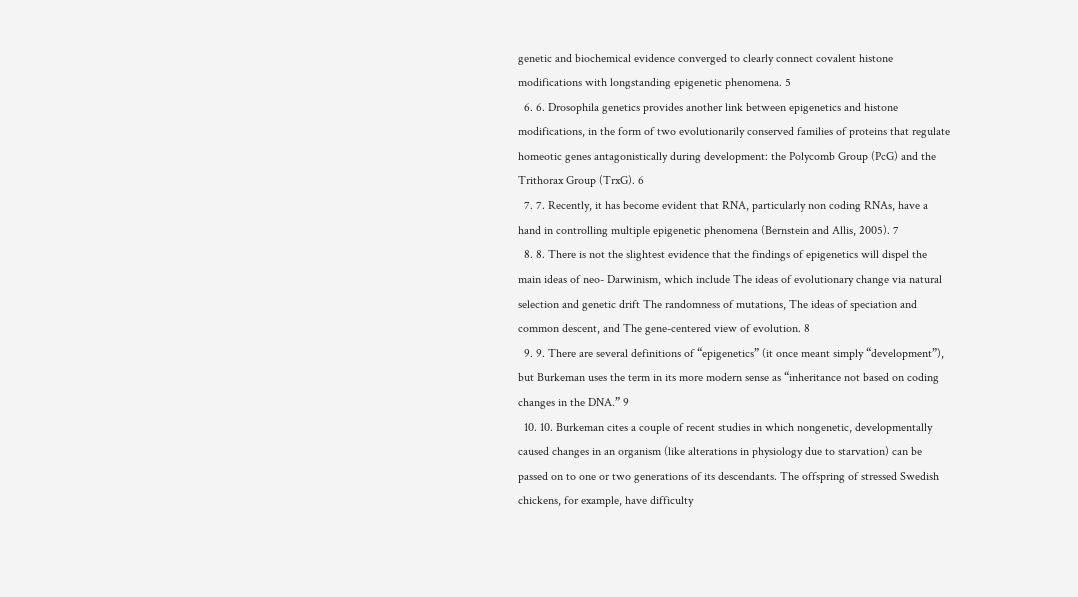genetic and biochemical evidence converged to clearly connect covalent histone modifications with longstanding epigenetic phenomena. 5
  6. 6. Drosophila genetics provides another link between epigenetics and histone modifications, in the form of two evolutionarily conserved families of proteins that regulate homeotic genes antagonistically during development: the Polycomb Group (PcG) and the Trithorax Group (TrxG). 6
  7. 7. Recently, it has become evident that RNA, particularly non coding RNAs, have a hand in controlling multiple epigenetic phenomena (Bernstein and Allis, 2005). 7
  8. 8. There is not the slightest evidence that the findings of epigenetics will dispel the main ideas of neo- Darwinism, which include The ideas of evolutionary change via natural selection and genetic drift The randomness of mutations, The ideas of speciation and common descent, and The gene-centered view of evolution. 8
  9. 9. There are several definitions of “epigenetics” (it once meant simply “development”), but Burkeman uses the term in its more modern sense as “inheritance not based on coding changes in the DNA.” 9
  10. 10. Burkeman cites a couple of recent studies in which nongenetic, developmentally caused changes in an organism (like alterations in physiology due to starvation) can be passed on to one or two generations of its descendants. The offspring of stressed Swedish chickens, for example, have difficulty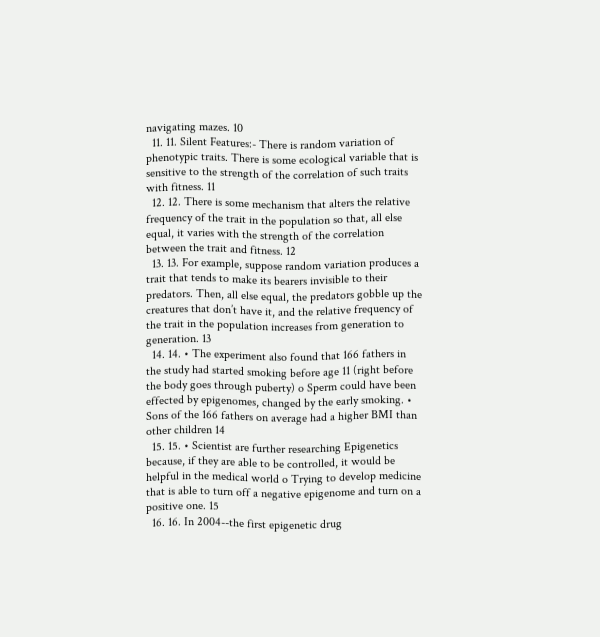navigating mazes. 10
  11. 11. Silent Features:- There is random variation of phenotypic traits. There is some ecological variable that is sensitive to the strength of the correlation of such traits with fitness. 11
  12. 12. There is some mechanism that alters the relative frequency of the trait in the population so that, all else equal, it varies with the strength of the correlation between the trait and fitness. 12
  13. 13. For example, suppose random variation produces a trait that tends to make its bearers invisible to their predators. Then, all else equal, the predators gobble up the creatures that don’t have it, and the relative frequency of the trait in the population increases from generation to generation. 13
  14. 14. • The experiment also found that 166 fathers in the study had started smoking before age 11 (right before the body goes through puberty) o Sperm could have been effected by epigenomes, changed by the early smoking. • Sons of the 166 fathers on average had a higher BMI than other children 14
  15. 15. • Scientist are further researching Epigenetics because, if they are able to be controlled, it would be helpful in the medical world o Trying to develop medicine that is able to turn off a negative epigenome and turn on a positive one. 15
  16. 16. In 2004--the first epigenetic drug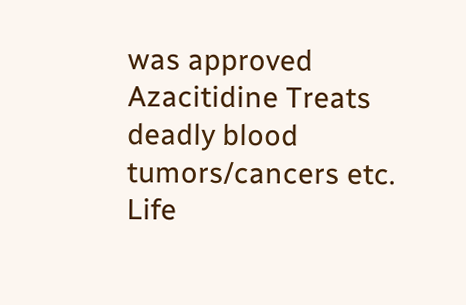was approved Azacitidine Treats deadly blood tumors/cancers etc. Life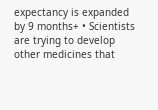expectancy is expanded by 9 months+ • Scientists are trying to develop other medicines that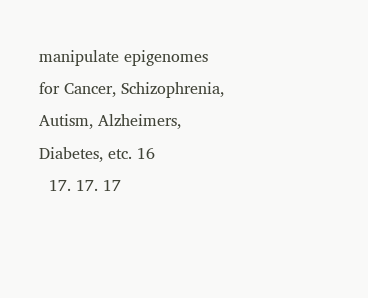manipulate epigenomes for Cancer, Schizophrenia, Autism, Alzheimers, Diabetes, etc. 16
  17. 17. 17